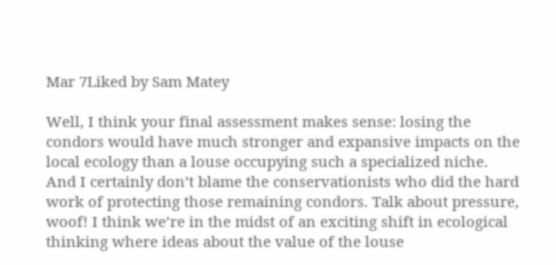Mar 7Liked by Sam Matey

Well, I think your final assessment makes sense: losing the condors would have much stronger and expansive impacts on the local ecology than a louse occupying such a specialized niche. And I certainly don’t blame the conservationists who did the hard work of protecting those remaining condors. Talk about pressure, woof! I think we’re in the midst of an exciting shift in ecological thinking where ideas about the value of the louse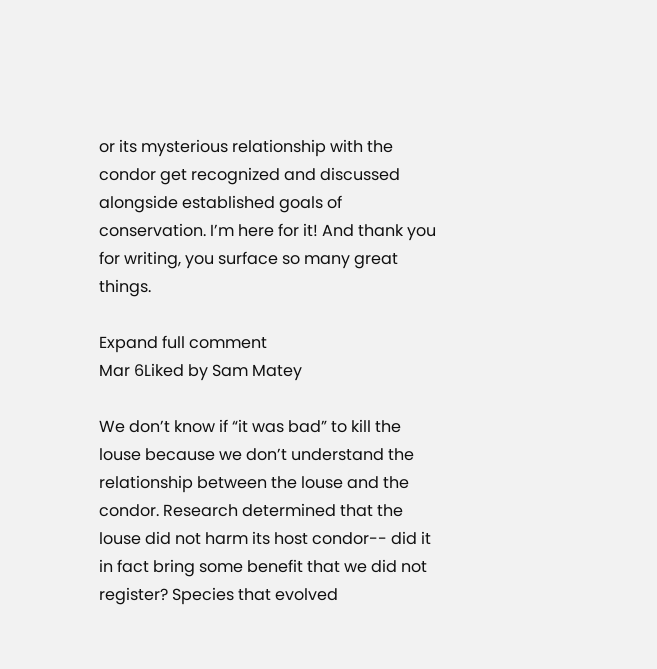or its mysterious relationship with the condor get recognized and discussed alongside established goals of conservation. I’m here for it! And thank you for writing, you surface so many great things.

Expand full comment
Mar 6Liked by Sam Matey

We don’t know if “it was bad” to kill the louse because we don’t understand the relationship between the louse and the condor. Research determined that the louse did not harm its host condor-- did it in fact bring some benefit that we did not register? Species that evolved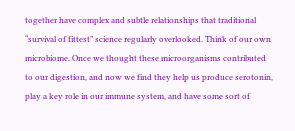together have complex and subtle relationships that traditional “survival of fittest” science regularly overlooked. Think of our own microbiome. Once we thought these microorganisms contributed to our digestion, and now we find they help us produce serotonin, play a key role in our immune system, and have some sort of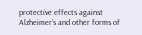protective effects against Alzheimer’s and other forms of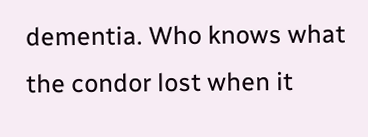dementia. Who knows what the condor lost when it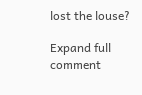lost the louse?

Expand full comment